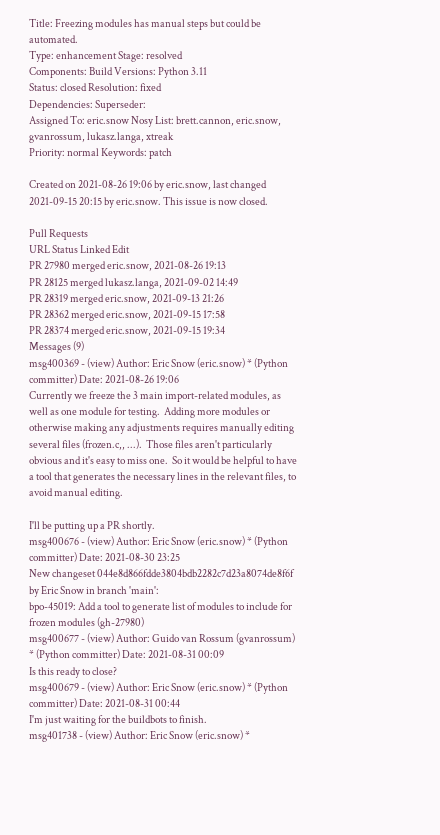Title: Freezing modules has manual steps but could be automated.
Type: enhancement Stage: resolved
Components: Build Versions: Python 3.11
Status: closed Resolution: fixed
Dependencies: Superseder:
Assigned To: eric.snow Nosy List: brett.cannon, eric.snow, gvanrossum, lukasz.langa, xtreak
Priority: normal Keywords: patch

Created on 2021-08-26 19:06 by eric.snow, last changed 2021-09-15 20:15 by eric.snow. This issue is now closed.

Pull Requests
URL Status Linked Edit
PR 27980 merged eric.snow, 2021-08-26 19:13
PR 28125 merged lukasz.langa, 2021-09-02 14:49
PR 28319 merged eric.snow, 2021-09-13 21:26
PR 28362 merged eric.snow, 2021-09-15 17:58
PR 28374 merged eric.snow, 2021-09-15 19:34
Messages (9)
msg400369 - (view) Author: Eric Snow (eric.snow) * (Python committer) Date: 2021-08-26 19:06
Currently we freeze the 3 main import-related modules, as well as one module for testing.  Adding more modules or otherwise making any adjustments requires manually editing several files (frozen.c,, ...).  Those files aren't particularly obvious and it's easy to miss one.  So it would be helpful to have a tool that generates the necessary lines in the relevant files, to avoid manual editing.

I'll be putting up a PR shortly.
msg400676 - (view) Author: Eric Snow (eric.snow) * (Python committer) Date: 2021-08-30 23:25
New changeset 044e8d866fdde3804bdb2282c7d23a8074de8f6f by Eric Snow in branch 'main':
bpo-45019: Add a tool to generate list of modules to include for frozen modules (gh-27980)
msg400677 - (view) Author: Guido van Rossum (gvanrossum) * (Python committer) Date: 2021-08-31 00:09
Is this ready to close?
msg400679 - (view) Author: Eric Snow (eric.snow) * (Python committer) Date: 2021-08-31 00:44
I'm just waiting for the buildbots to finish.
msg401738 - (view) Author: Eric Snow (eric.snow) *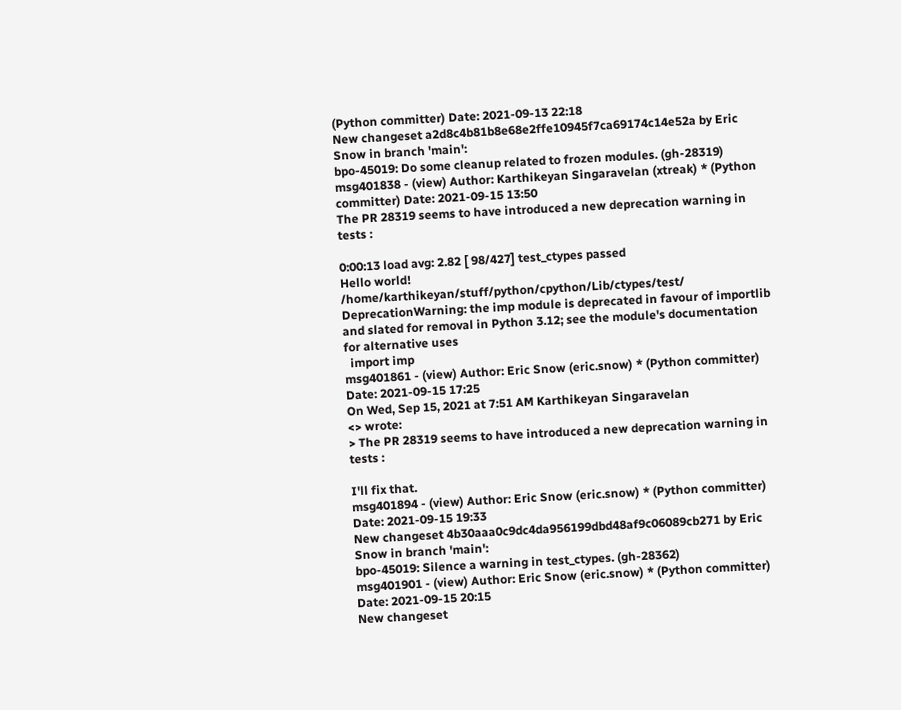(Python committer) Date: 2021-09-13 22:18
New changeset a2d8c4b81b8e68e2ffe10945f7ca69174c14e52a by Eric Snow in branch 'main':
bpo-45019: Do some cleanup related to frozen modules. (gh-28319)
msg401838 - (view) Author: Karthikeyan Singaravelan (xtreak) * (Python committer) Date: 2021-09-15 13:50
The PR 28319 seems to have introduced a new deprecation warning in tests :

0:00:13 load avg: 2.82 [ 98/427] test_ctypes passed
Hello world!
/home/karthikeyan/stuff/python/cpython/Lib/ctypes/test/ DeprecationWarning: the imp module is deprecated in favour of importlib and slated for removal in Python 3.12; see the module's documentation for alternative uses
  import imp
msg401861 - (view) Author: Eric Snow (eric.snow) * (Python committer) Date: 2021-09-15 17:25
On Wed, Sep 15, 2021 at 7:51 AM Karthikeyan Singaravelan
<> wrote:
> The PR 28319 seems to have introduced a new deprecation warning in tests :

I'll fix that.
msg401894 - (view) Author: Eric Snow (eric.snow) * (Python committer) Date: 2021-09-15 19:33
New changeset 4b30aaa0c9dc4da956199dbd48af9c06089cb271 by Eric Snow in branch 'main':
bpo-45019: Silence a warning in test_ctypes. (gh-28362)
msg401901 - (view) Author: Eric Snow (eric.snow) * (Python committer) Date: 2021-09-15 20:15
New changeset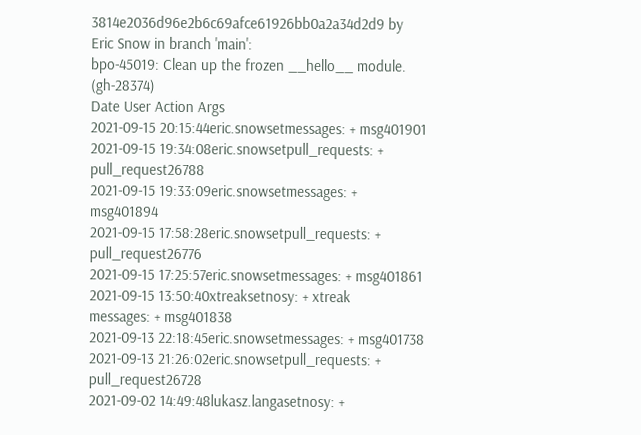3814e2036d96e2b6c69afce61926bb0a2a34d2d9 by Eric Snow in branch 'main':
bpo-45019: Clean up the frozen __hello__ module. (gh-28374)
Date User Action Args
2021-09-15 20:15:44eric.snowsetmessages: + msg401901
2021-09-15 19:34:08eric.snowsetpull_requests: + pull_request26788
2021-09-15 19:33:09eric.snowsetmessages: + msg401894
2021-09-15 17:58:28eric.snowsetpull_requests: + pull_request26776
2021-09-15 17:25:57eric.snowsetmessages: + msg401861
2021-09-15 13:50:40xtreaksetnosy: + xtreak
messages: + msg401838
2021-09-13 22:18:45eric.snowsetmessages: + msg401738
2021-09-13 21:26:02eric.snowsetpull_requests: + pull_request26728
2021-09-02 14:49:48lukasz.langasetnosy: +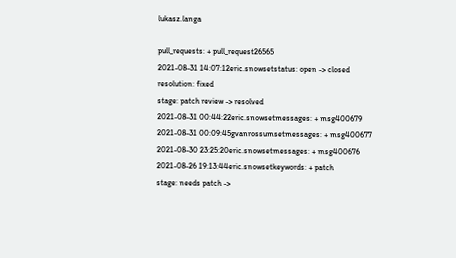lukasz.langa

pull_requests: + pull_request26565
2021-08-31 14:07:12eric.snowsetstatus: open -> closed
resolution: fixed
stage: patch review -> resolved
2021-08-31 00:44:22eric.snowsetmessages: + msg400679
2021-08-31 00:09:45gvanrossumsetmessages: + msg400677
2021-08-30 23:25:20eric.snowsetmessages: + msg400676
2021-08-26 19:13:44eric.snowsetkeywords: + patch
stage: needs patch ->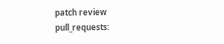patch review
pull_requests: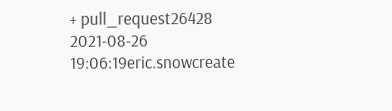+ pull_request26428
2021-08-26 19:06:19eric.snowcreate